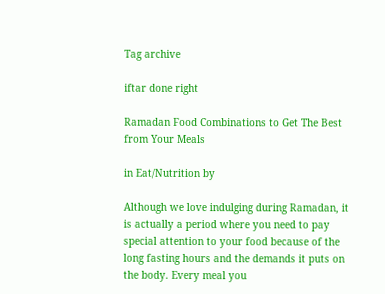Tag archive

iftar done right

Ramadan Food Combinations to Get The Best from Your Meals

in Eat/Nutrition by

Although we love indulging during Ramadan, it is actually a period where you need to pay special attention to your food because of the long fasting hours and the demands it puts on the body. Every meal you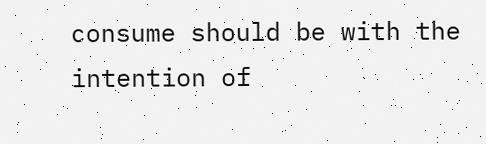consume should be with the intention of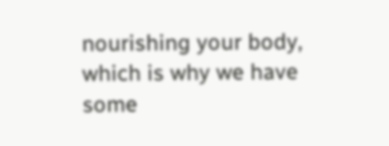nourishing your body, which is why we have some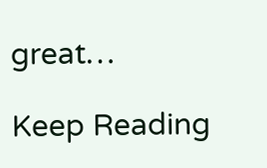great…

Keep Reading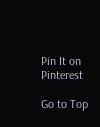Pin It on Pinterest

Go to Top